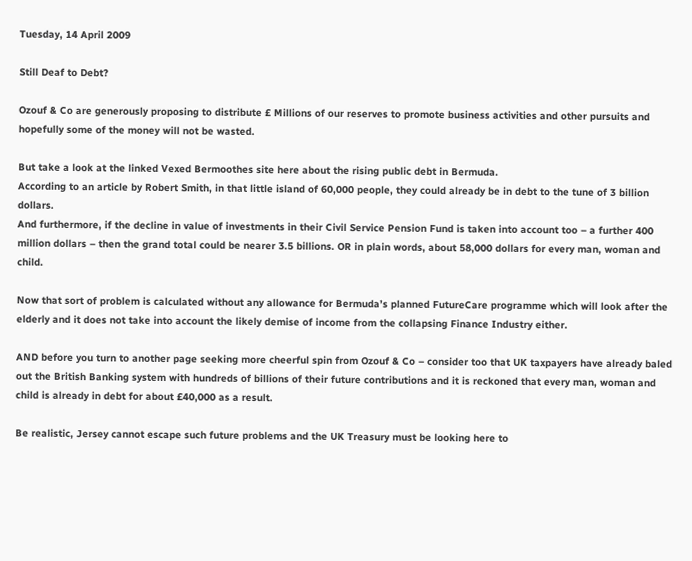Tuesday, 14 April 2009

Still Deaf to Debt?

Ozouf & Co are generously proposing to distribute £ Millions of our reserves to promote business activities and other pursuits and hopefully some of the money will not be wasted.

But take a look at the linked Vexed Bermoothes site here about the rising public debt in Bermuda.
According to an article by Robert Smith, in that little island of 60,000 people, they could already be in debt to the tune of 3 billion dollars.
And furthermore, if the decline in value of investments in their Civil Service Pension Fund is taken into account too – a further 400 million dollars – then the grand total could be nearer 3.5 billions. OR in plain words, about 58,000 dollars for every man, woman and child.

Now that sort of problem is calculated without any allowance for Bermuda’s planned FutureCare programme which will look after the elderly and it does not take into account the likely demise of income from the collapsing Finance Industry either.

AND before you turn to another page seeking more cheerful spin from Ozouf & Co – consider too that UK taxpayers have already baled out the British Banking system with hundreds of billions of their future contributions and it is reckoned that every man, woman and child is already in debt for about £40,000 as a result.

Be realistic, Jersey cannot escape such future problems and the UK Treasury must be looking here to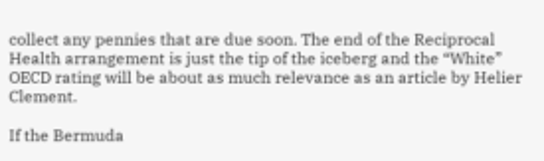collect any pennies that are due soon. The end of the Reciprocal Health arrangement is just the tip of the iceberg and the “White” OECD rating will be about as much relevance as an article by Helier Clement.

If the Bermuda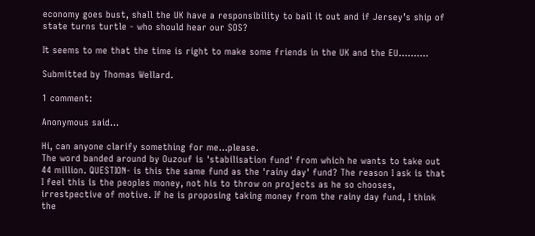economy goes bust, shall the UK have a responsibility to bail it out and if Jersey’s ship of state turns turtle - who should hear our SOS?

It seems to me that the time is right to make some friends in the UK and the EU……….

Submitted by Thomas Wellard.

1 comment:

Anonymous said...

Hi, can anyone clarify something for me...please.
The word banded around by Ouzouf is 'stabilisation fund' from which he wants to take out 44 million. QUESTION- is this the same fund as the 'rainy day' fund? The reason I ask is that I feel this is the peoples money, not his to throw on projects as he so chooses, irrestpective of motive. If he is proposing taking money from the rainy day fund, I think the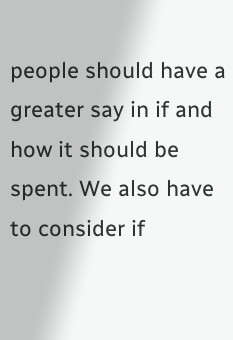people should have a greater say in if and how it should be spent. We also have to consider if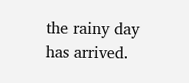the rainy day has arrived.